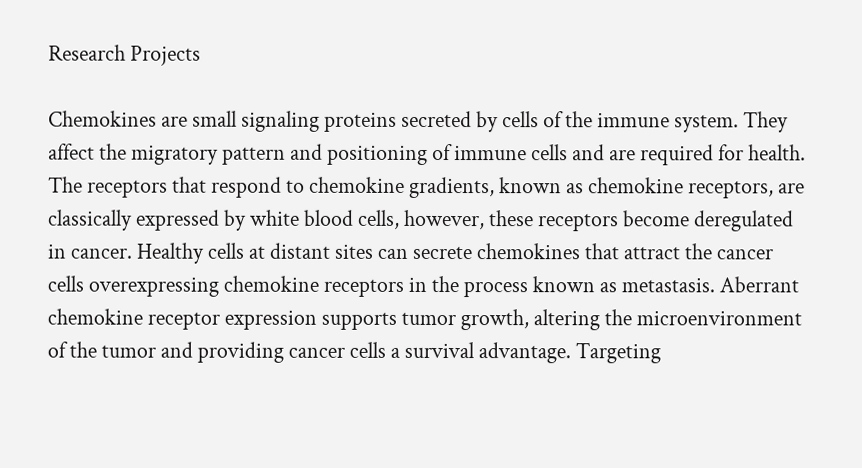Research Projects

Chemokines are small signaling proteins secreted by cells of the immune system. They affect the migratory pattern and positioning of immune cells and are required for health. The receptors that respond to chemokine gradients, known as chemokine receptors, are classically expressed by white blood cells, however, these receptors become deregulated in cancer. Healthy cells at distant sites can secrete chemokines that attract the cancer cells overexpressing chemokine receptors in the process known as metastasis. Aberrant chemokine receptor expression supports tumor growth, altering the microenvironment of the tumor and providing cancer cells a survival advantage. Targeting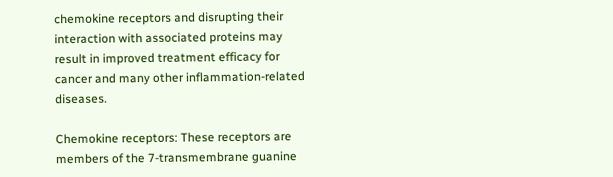chemokine receptors and disrupting their interaction with associated proteins may result in improved treatment efficacy for cancer and many other inflammation-related diseases.

Chemokine receptors: These receptors are members of the 7-transmembrane guanine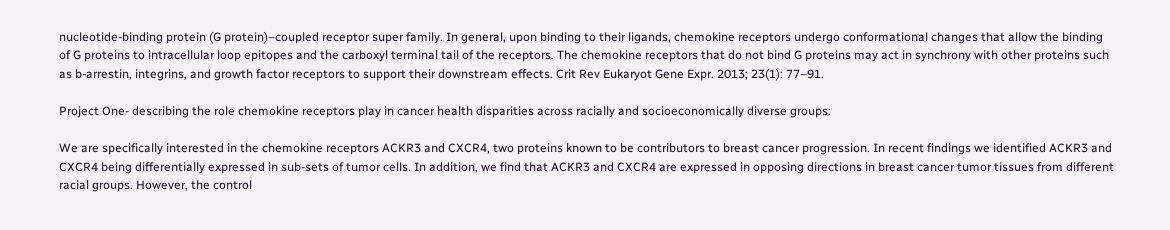nucleotide-binding protein (G protein)–coupled receptor super family. In general, upon binding to their ligands, chemokine receptors undergo conformational changes that allow the binding of G proteins to intracellular loop epitopes and the carboxyl terminal tail of the receptors. The chemokine receptors that do not bind G proteins may act in synchrony with other proteins such as b-arrestin, integrins, and growth factor receptors to support their downstream effects. Crit Rev Eukaryot Gene Expr. 2013; 23(1): 77–91.

Project One- describing the role chemokine receptors play in cancer health disparities across racially and socioeconomically diverse groups:

We are specifically interested in the chemokine receptors ACKR3 and CXCR4, two proteins known to be contributors to breast cancer progression. In recent findings we identified ACKR3 and CXCR4 being differentially expressed in sub-sets of tumor cells. In addition, we find that ACKR3 and CXCR4 are expressed in opposing directions in breast cancer tumor tissues from different racial groups. However, the control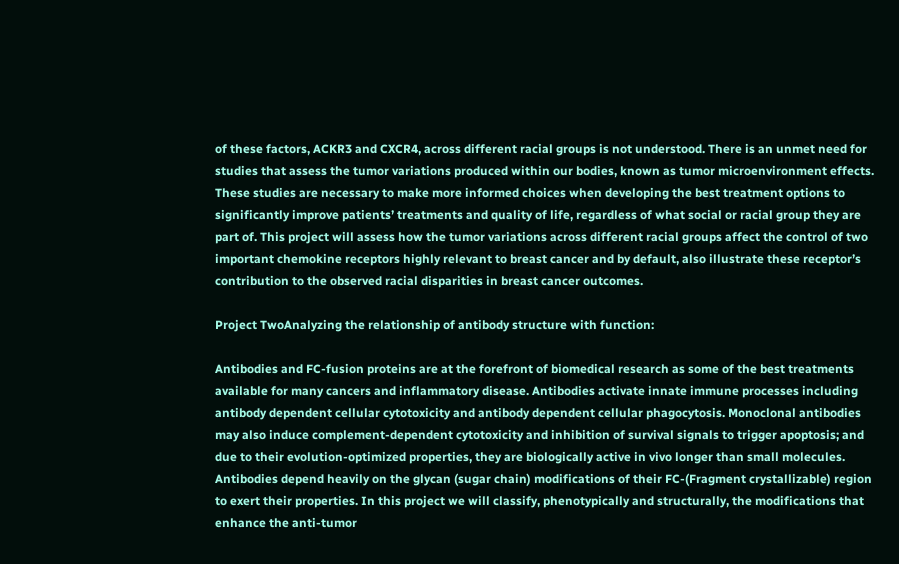of these factors, ACKR3 and CXCR4, across different racial groups is not understood. There is an unmet need for studies that assess the tumor variations produced within our bodies, known as tumor microenvironment effects. These studies are necessary to make more informed choices when developing the best treatment options to significantly improve patients’ treatments and quality of life, regardless of what social or racial group they are part of. This project will assess how the tumor variations across different racial groups affect the control of two important chemokine receptors highly relevant to breast cancer and by default, also illustrate these receptor’s contribution to the observed racial disparities in breast cancer outcomes.

Project TwoAnalyzing the relationship of antibody structure with function:

Antibodies and FC-fusion proteins are at the forefront of biomedical research as some of the best treatments available for many cancers and inflammatory disease. Antibodies activate innate immune processes including antibody dependent cellular cytotoxicity and antibody dependent cellular phagocytosis. Monoclonal antibodies may also induce complement-dependent cytotoxicity and inhibition of survival signals to trigger apoptosis; and due to their evolution-optimized properties, they are biologically active in vivo longer than small molecules. Antibodies depend heavily on the glycan (sugar chain) modifications of their FC-(Fragment crystallizable) region to exert their properties. In this project we will classify, phenotypically and structurally, the modifications that enhance the anti-tumor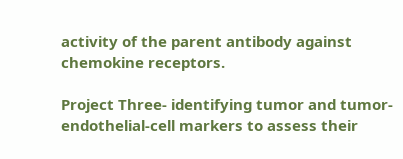activity of the parent antibody against chemokine receptors.

Project Three- identifying tumor and tumor-endothelial-cell markers to assess their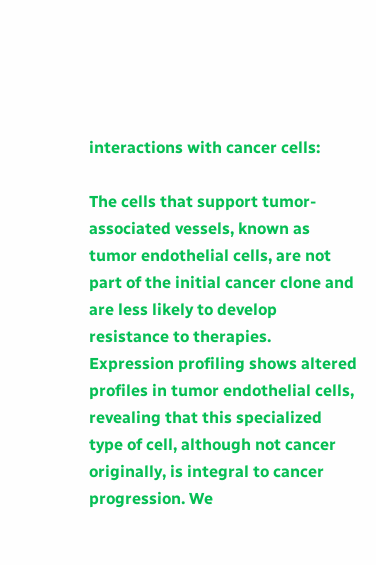interactions with cancer cells:

The cells that support tumor-associated vessels, known as tumor endothelial cells, are not part of the initial cancer clone and are less likely to develop resistance to therapies. Expression profiling shows altered profiles in tumor endothelial cells, revealing that this specialized type of cell, although not cancer originally, is integral to cancer progression. We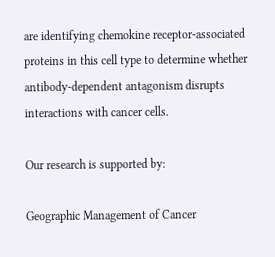are identifying chemokine receptor-associated proteins in this cell type to determine whether antibody-dependent antagonism disrupts interactions with cancer cells.

Our research is supported by:

Geographic Management of Cancer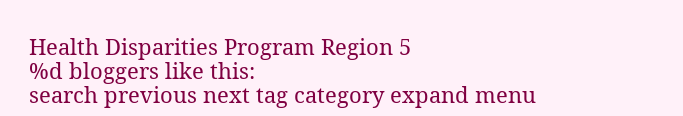Health Disparities Program Region 5
%d bloggers like this:
search previous next tag category expand menu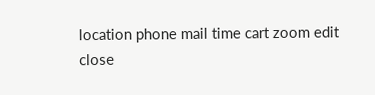location phone mail time cart zoom edit close